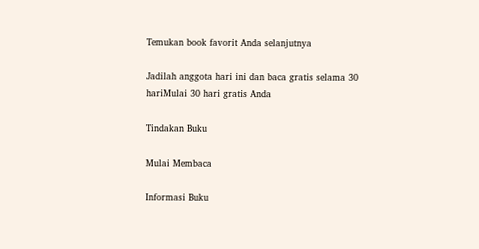Temukan book favorit Anda selanjutnya

Jadilah anggota hari ini dan baca gratis selama 30 hariMulai 30 hari gratis Anda

Tindakan Buku

Mulai Membaca

Informasi Buku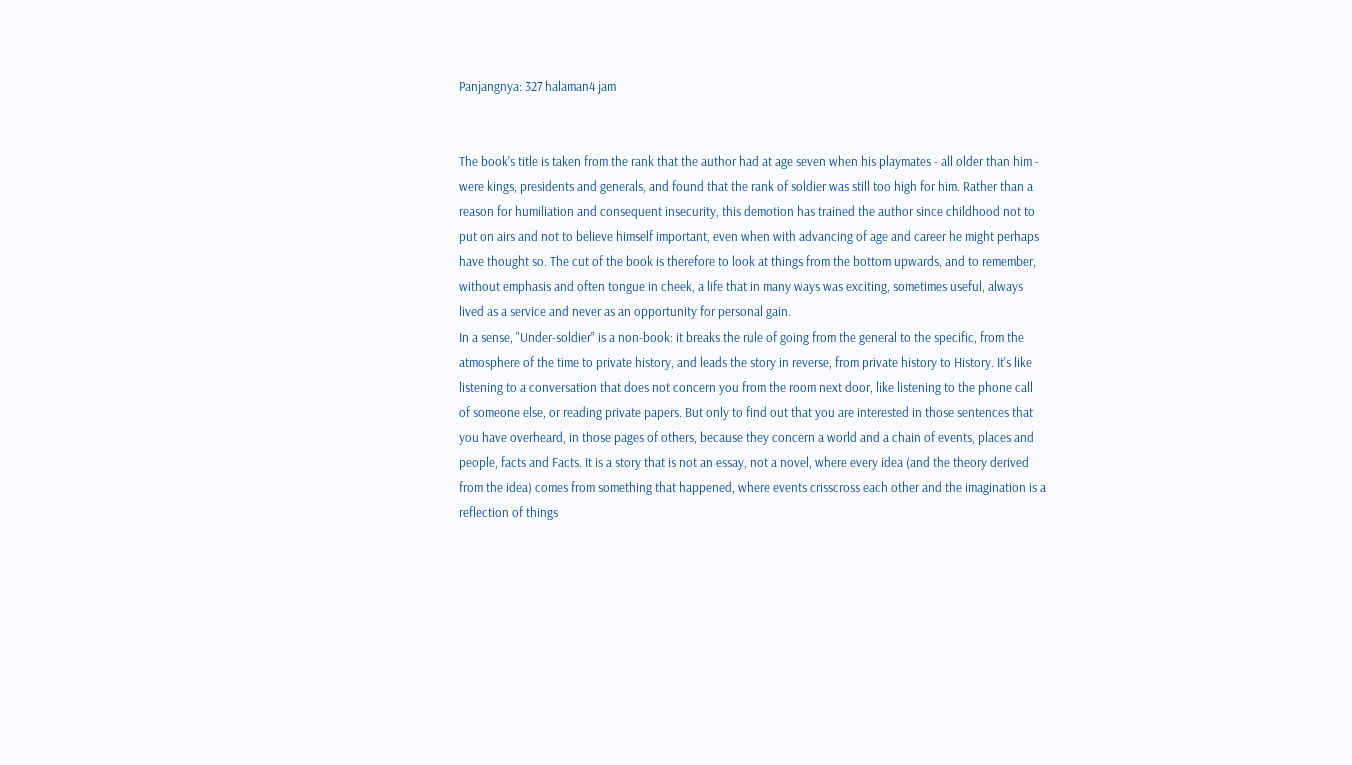Panjangnya: 327 halaman4 jam


The book's title is taken from the rank that the author had at age seven when his playmates - all older than him - were kings, presidents and generals, and found that the rank of soldier was still too high for him. Rather than a reason for humiliation and consequent insecurity, this demotion has trained the author since childhood not to put on airs and not to believe himself important, even when with advancing of age and career he might perhaps have thought so. The cut of the book is therefore to look at things from the bottom upwards, and to remember, without emphasis and often tongue in cheek, a life that in many ways was exciting, sometimes useful, always lived as a service and never as an opportunity for personal gain.
In a sense, "Under-soldier" is a non-book: it breaks the rule of going from the general to the specific, from the atmosphere of the time to private history, and leads the story in reverse, from private history to History. It's like listening to a conversation that does not concern you from the room next door, like listening to the phone call of someone else, or reading private papers. But only to find out that you are interested in those sentences that you have overheard, in those pages of others, because they concern a world and a chain of events, places and people, facts and Facts. It is a story that is not an essay, not a novel, where every idea (and the theory derived from the idea) comes from something that happened, where events crisscross each other and the imagination is a reflection of things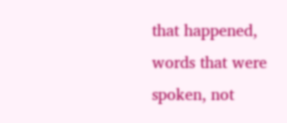that happened, words that were spoken, not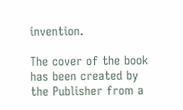invention.

The cover of the book has been created by the Publisher from a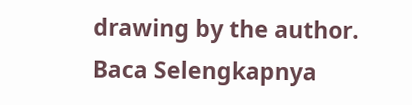drawing by the author.
Baca Selengkapnya